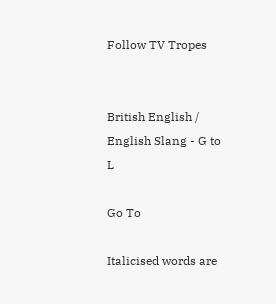Follow TV Tropes


British English / English Slang - G to L

Go To

Italicised words are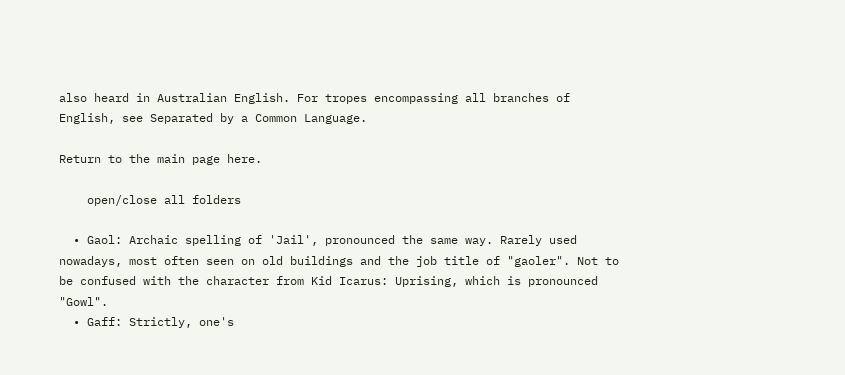also heard in Australian English. For tropes encompassing all branches of English, see Separated by a Common Language.

Return to the main page here.

    open/close all folders

  • Gaol: Archaic spelling of 'Jail', pronounced the same way. Rarely used nowadays, most often seen on old buildings and the job title of "gaoler". Not to be confused with the character from Kid Icarus: Uprising, which is pronounced "Gowl".
  • Gaff: Strictly, one's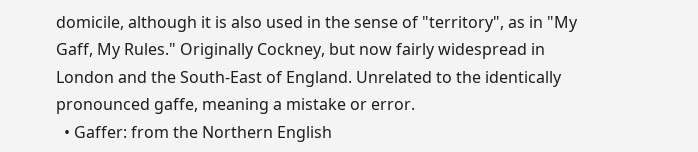domicile, although it is also used in the sense of "territory", as in "My Gaff, My Rules." Originally Cockney, but now fairly widespread in London and the South-East of England. Unrelated to the identically pronounced gaffe, meaning a mistake or error.
  • Gaffer: from the Northern English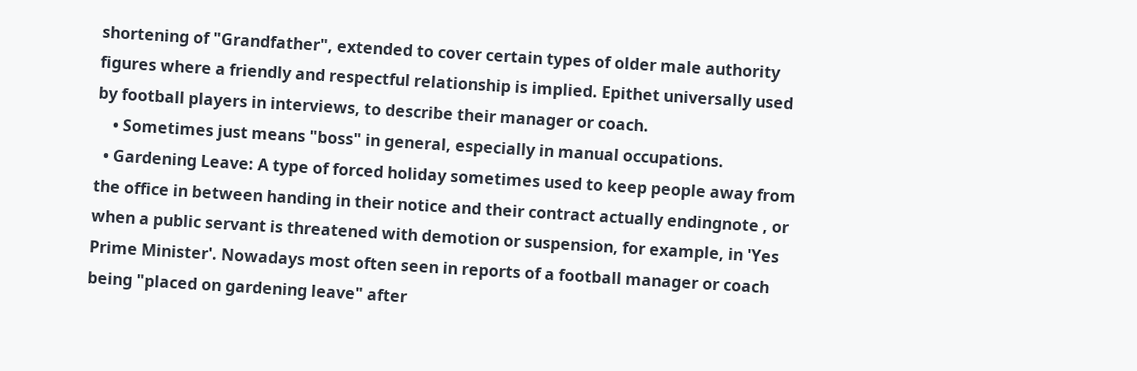shortening of "Grandfather", extended to cover certain types of older male authority figures where a friendly and respectful relationship is implied. Epithet universally used by football players in interviews, to describe their manager or coach.
    • Sometimes just means "boss" in general, especially in manual occupations.
  • Gardening Leave: A type of forced holiday sometimes used to keep people away from the office in between handing in their notice and their contract actually endingnote , or when a public servant is threatened with demotion or suspension, for example, in 'Yes Prime Minister'. Nowadays most often seen in reports of a football manager or coach being "placed on gardening leave" after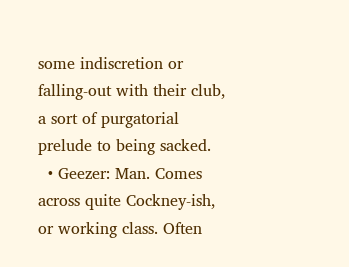some indiscretion or falling-out with their club, a sort of purgatorial prelude to being sacked.
  • Geezer: Man. Comes across quite Cockney-ish, or working class. Often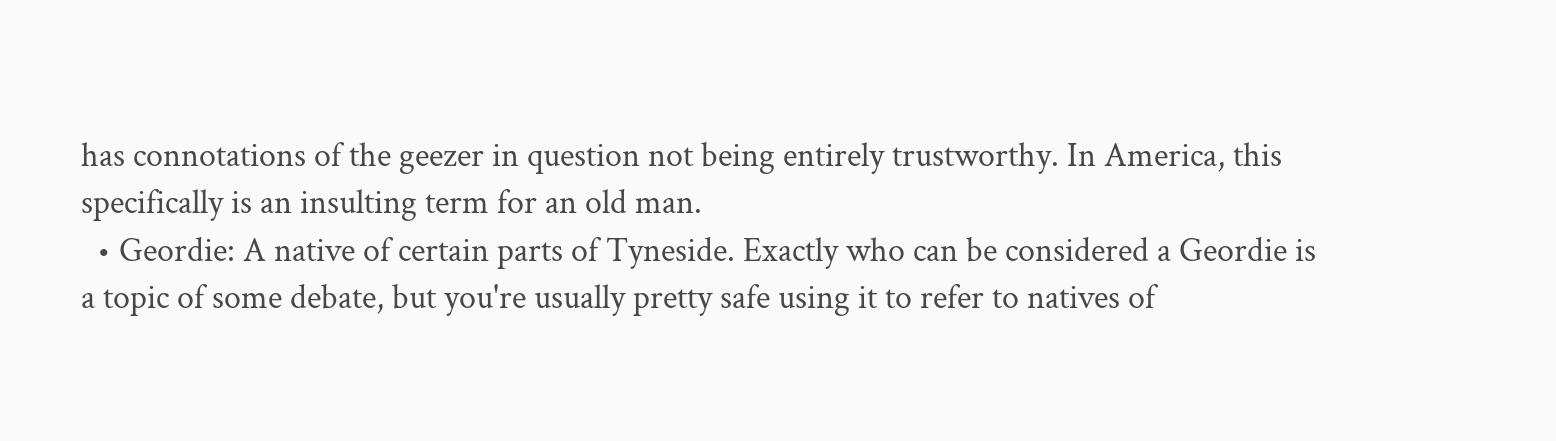has connotations of the geezer in question not being entirely trustworthy. In America, this specifically is an insulting term for an old man.
  • Geordie: A native of certain parts of Tyneside. Exactly who can be considered a Geordie is a topic of some debate, but you're usually pretty safe using it to refer to natives of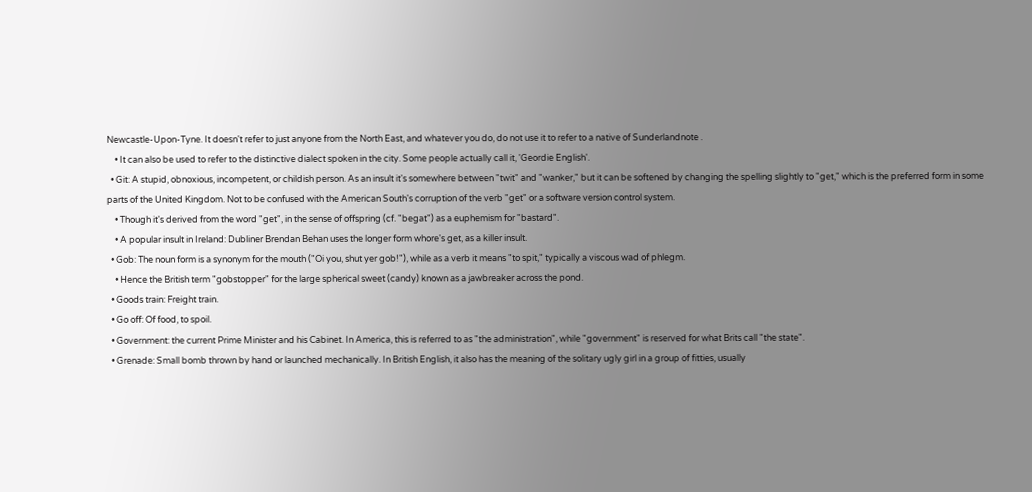Newcastle-Upon-Tyne. It doesn't refer to just anyone from the North East, and whatever you do, do not use it to refer to a native of Sunderlandnote .
    • It can also be used to refer to the distinctive dialect spoken in the city. Some people actually call it, 'Geordie English'.
  • Git: A stupid, obnoxious, incompetent, or childish person. As an insult it's somewhere between "twit" and "wanker," but it can be softened by changing the spelling slightly to "get," which is the preferred form in some parts of the United Kingdom. Not to be confused with the American South's corruption of the verb "get" or a software version control system.
    • Though it's derived from the word "get", in the sense of offspring (cf. "begat") as a euphemism for "bastard".
    • A popular insult in Ireland: Dubliner Brendan Behan uses the longer form whore's get, as a killer insult.
  • Gob: The noun form is a synonym for the mouth ("Oi you, shut yer gob!"), while as a verb it means "to spit," typically a viscous wad of phlegm.
    • Hence the British term "gobstopper" for the large spherical sweet (candy) known as a jawbreaker across the pond.
  • Goods train: Freight train.
  • Go off: Of food, to spoil.
  • Government: the current Prime Minister and his Cabinet. In America, this is referred to as "the administration", while "government" is reserved for what Brits call "the state".
  • Grenade: Small bomb thrown by hand or launched mechanically. In British English, it also has the meaning of the solitary ugly girl in a group of fitties, usually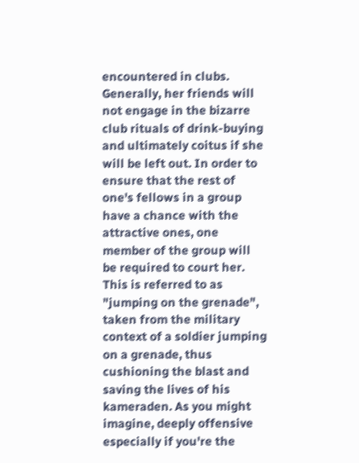encountered in clubs. Generally, her friends will not engage in the bizarre club rituals of drink-buying and ultimately coitus if she will be left out. In order to ensure that the rest of one's fellows in a group have a chance with the attractive ones, one member of the group will be required to court her. This is referred to as "jumping on the grenade", taken from the military context of a soldier jumping on a grenade, thus cushioning the blast and saving the lives of his kameraden. As you might imagine, deeply offensive especially if you're the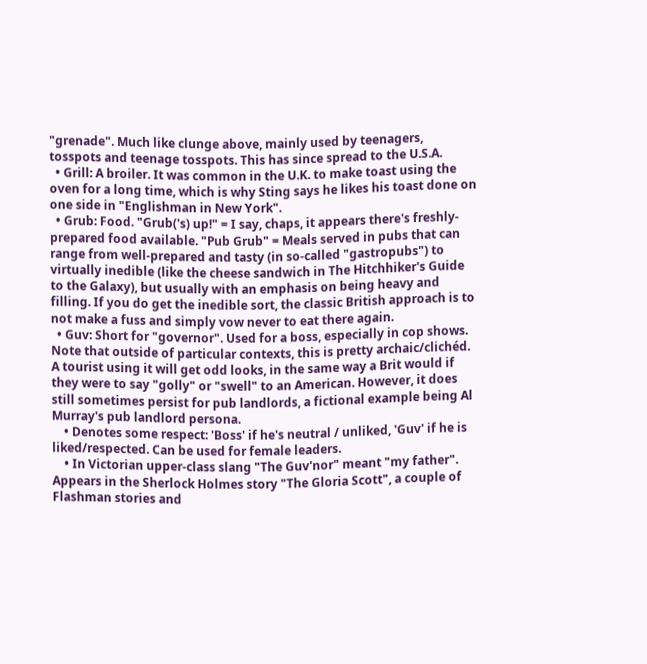"grenade". Much like clunge above, mainly used by teenagers, tosspots and teenage tosspots. This has since spread to the U.S.A.
  • Grill: A broiler. It was common in the U.K. to make toast using the oven for a long time, which is why Sting says he likes his toast done on one side in "Englishman in New York".
  • Grub: Food. "Grub('s) up!" = I say, chaps, it appears there's freshly-prepared food available. "Pub Grub" = Meals served in pubs that can range from well-prepared and tasty (in so-called "gastropubs") to virtually inedible (like the cheese sandwich in The Hitchhiker's Guide to the Galaxy), but usually with an emphasis on being heavy and filling. If you do get the inedible sort, the classic British approach is to not make a fuss and simply vow never to eat there again.
  • Guv: Short for "governor". Used for a boss, especially in cop shows. Note that outside of particular contexts, this is pretty archaic/clichéd. A tourist using it will get odd looks, in the same way a Brit would if they were to say "golly" or "swell" to an American. However, it does still sometimes persist for pub landlords, a fictional example being Al Murray's pub landlord persona.
    • Denotes some respect: 'Boss' if he's neutral / unliked, 'Guv' if he is liked/respected. Can be used for female leaders.
    • In Victorian upper-class slang "The Guv'nor" meant "my father". Appears in the Sherlock Holmes story "The Gloria Scott", a couple of Flashman stories and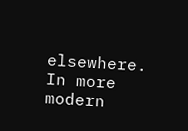elsewhere. In more modern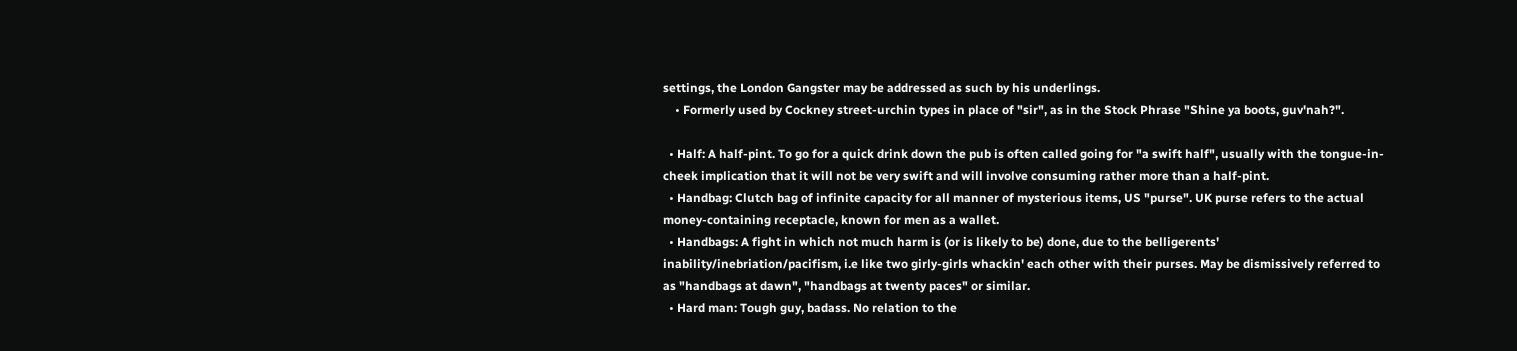settings, the London Gangster may be addressed as such by his underlings.
    • Formerly used by Cockney street-urchin types in place of "sir", as in the Stock Phrase "Shine ya boots, guv'nah?".

  • Half: A half-pint. To go for a quick drink down the pub is often called going for "a swift half", usually with the tongue-in-cheek implication that it will not be very swift and will involve consuming rather more than a half-pint.
  • Handbag: Clutch bag of infinite capacity for all manner of mysterious items, US "purse". UK purse refers to the actual money-containing receptacle, known for men as a wallet.
  • Handbags: A fight in which not much harm is (or is likely to be) done, due to the belligerents' inability/inebriation/pacifism, i.e like two girly-girls whackin' each other with their purses. May be dismissively referred to as "handbags at dawn", "handbags at twenty paces" or similar.
  • Hard man: Tough guy, badass. No relation to the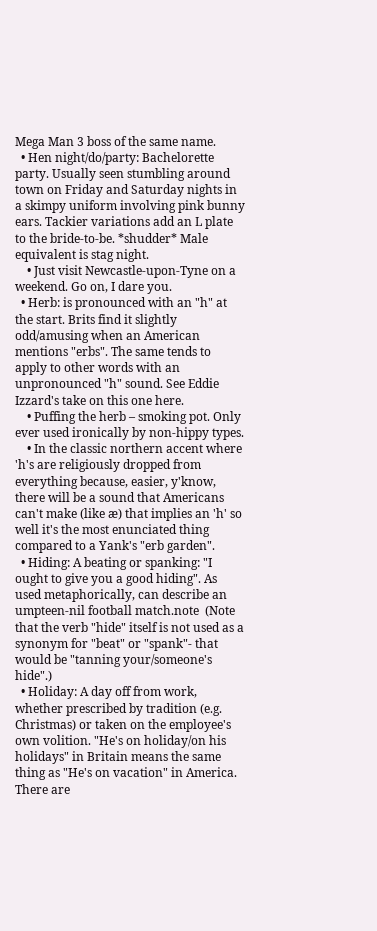Mega Man 3 boss of the same name.
  • Hen night/do/party: Bachelorette party. Usually seen stumbling around town on Friday and Saturday nights in a skimpy uniform involving pink bunny ears. Tackier variations add an L plate to the bride-to-be. *shudder* Male equivalent is stag night.
    • Just visit Newcastle-upon-Tyne on a weekend. Go on, I dare you.
  • Herb: is pronounced with an "h" at the start. Brits find it slightly odd/amusing when an American mentions "erbs". The same tends to apply to other words with an unpronounced "h" sound. See Eddie Izzard's take on this one here.
    • Puffing the herb – smoking pot. Only ever used ironically by non-hippy types.
    • In the classic northern accent where 'h's are religiously dropped from everything because, easier, y'know, there will be a sound that Americans can't make (like æ) that implies an 'h' so well it's the most enunciated thing compared to a Yank's "erb garden".
  • Hiding: A beating or spanking: "I ought to give you a good hiding". As used metaphorically, can describe an umpteen-nil football match.note  (Note that the verb "hide" itself is not used as a synonym for "beat" or "spank"- that would be "tanning your/someone's hide".)
  • Holiday: A day off from work, whether prescribed by tradition (e.g. Christmas) or taken on the employee's own volition. "He's on holiday/on his holidays" in Britain means the same thing as "He's on vacation" in America. There are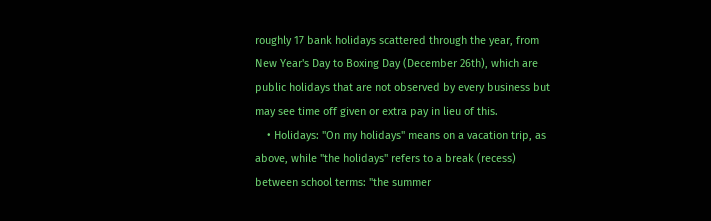roughly 17 bank holidays scattered through the year, from New Year's Day to Boxing Day (December 26th), which are public holidays that are not observed by every business but may see time off given or extra pay in lieu of this.
    • Holidays: "On my holidays" means on a vacation trip, as above, while "the holidays" refers to a break (recess) between school terms: "the summer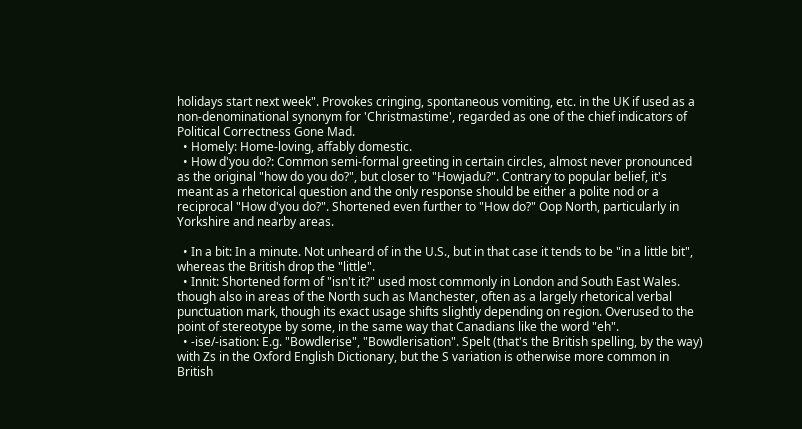holidays start next week". Provokes cringing, spontaneous vomiting, etc. in the UK if used as a non-denominational synonym for 'Christmastime', regarded as one of the chief indicators of Political Correctness Gone Mad.
  • Homely: Home-loving, affably domestic.
  • How d'you do?: Common semi-formal greeting in certain circles, almost never pronounced as the original "how do you do?", but closer to "Howjadu?". Contrary to popular belief, it's meant as a rhetorical question and the only response should be either a polite nod or a reciprocal "How d'you do?". Shortened even further to "How do?" Oop North, particularly in Yorkshire and nearby areas.

  • In a bit: In a minute. Not unheard of in the U.S., but in that case it tends to be "in a little bit", whereas the British drop the "little".
  • Innit: Shortened form of "isn't it?" used most commonly in London and South East Wales. though also in areas of the North such as Manchester, often as a largely rhetorical verbal punctuation mark, though its exact usage shifts slightly depending on region. Overused to the point of stereotype by some, in the same way that Canadians like the word "eh".
  • -ise/-isation: E.g. "Bowdlerise", "Bowdlerisation". Spelt (that's the British spelling, by the way) with Zs in the Oxford English Dictionary, but the S variation is otherwise more common in British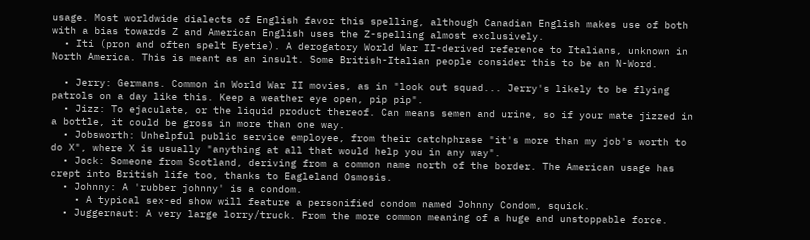usage. Most worldwide dialects of English favor this spelling, although Canadian English makes use of both with a bias towards Z and American English uses the Z-spelling almost exclusively.
  • Iti (pron and often spelt Eyetie). A derogatory World War II-derived reference to Italians, unknown in North America. This is meant as an insult. Some British-Italian people consider this to be an N-Word.

  • Jerry: Germans. Common in World War II movies, as in "look out squad... Jerry's likely to be flying patrols on a day like this. Keep a weather eye open, pip pip".
  • Jizz: To ejaculate, or the liquid product thereof. Can means semen and urine, so if your mate jizzed in a bottle, it could be gross in more than one way.
  • Jobsworth: Unhelpful public service employee, from their catchphrase "it's more than my job's worth to do X", where X is usually "anything at all that would help you in any way".
  • Jock: Someone from Scotland, deriving from a common name north of the border. The American usage has crept into British life too, thanks to Eagleland Osmosis.
  • Johnny: A 'rubber johnny' is a condom.
    • A typical sex-ed show will feature a personified condom named Johnny Condom, squick.
  • Juggernaut: A very large lorry/truck. From the more common meaning of a huge and unstoppable force.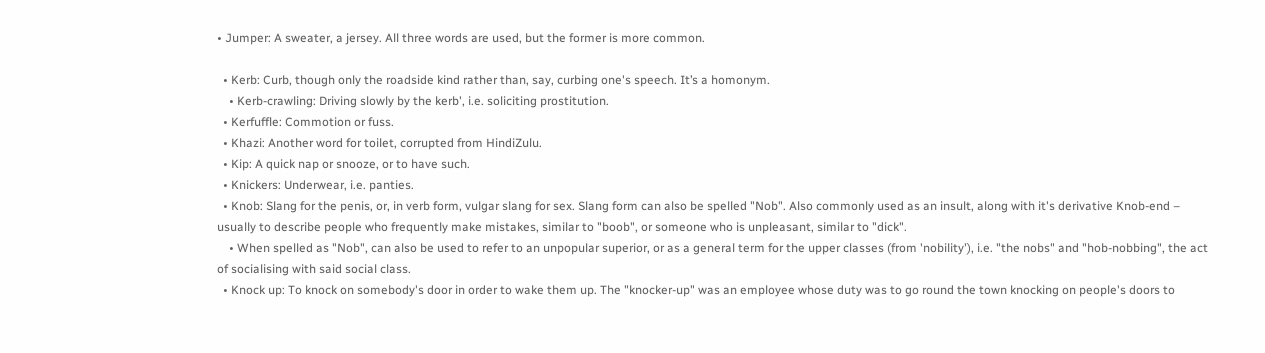• Jumper: A sweater, a jersey. All three words are used, but the former is more common.

  • Kerb: Curb, though only the roadside kind rather than, say, curbing one's speech. It’s a homonym.
    • Kerb-crawling: Driving slowly by the kerb', i.e. soliciting prostitution.
  • Kerfuffle: Commotion or fuss.
  • Khazi: Another word for toilet, corrupted from HindiZulu.
  • Kip: A quick nap or snooze, or to have such.
  • Knickers: Underwear, i.e. panties.
  • Knob: Slang for the penis, or, in verb form, vulgar slang for sex. Slang form can also be spelled "Nob". Also commonly used as an insult, along with it's derivative Knob-end – usually to describe people who frequently make mistakes, similar to "boob", or someone who is unpleasant, similar to "dick".
    • When spelled as "Nob", can also be used to refer to an unpopular superior, or as a general term for the upper classes (from 'nobility'), i.e. "the nobs" and "hob-nobbing", the act of socialising with said social class.
  • Knock up: To knock on somebody's door in order to wake them up. The "knocker-up" was an employee whose duty was to go round the town knocking on people's doors to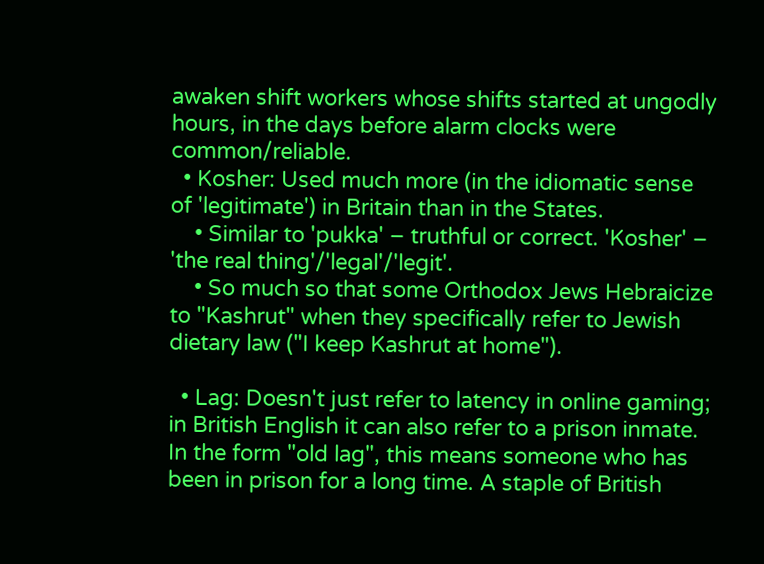awaken shift workers whose shifts started at ungodly hours, in the days before alarm clocks were common/reliable.
  • Kosher: Used much more (in the idiomatic sense of 'legitimate') in Britain than in the States.
    • Similar to 'pukka' – truthful or correct. 'Kosher' – 'the real thing'/'legal'/'legit'.
    • So much so that some Orthodox Jews Hebraicize to "Kashrut" when they specifically refer to Jewish dietary law ("I keep Kashrut at home").

  • Lag: Doesn't just refer to latency in online gaming; in British English it can also refer to a prison inmate. In the form "old lag", this means someone who has been in prison for a long time. A staple of British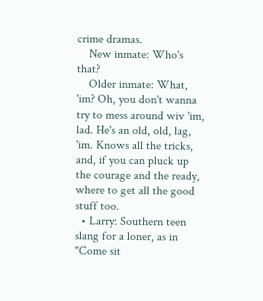crime dramas.
    New inmate: Who's that?
    Older inmate: What, 'im? Oh, you don't wanna try to mess around wiv 'im, lad. He's an old, old, lag, 'im. Knows all the tricks, and, if you can pluck up the courage and the ready, where to get all the good stuff too.
  • Larry: Southern teen slang for a loner, as in "Come sit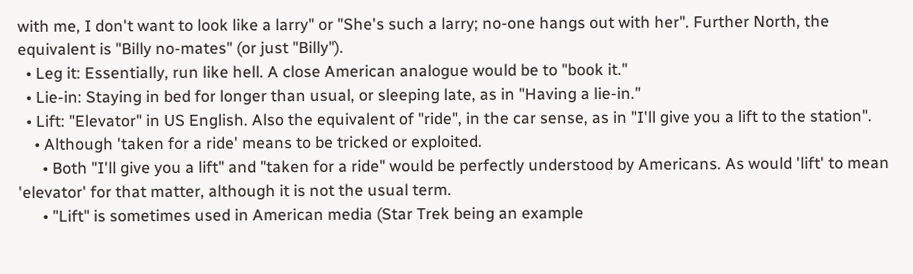with me, I don't want to look like a larry" or "She's such a larry; no-one hangs out with her". Further North, the equivalent is "Billy no-mates" (or just "Billy").
  • Leg it: Essentially, run like hell. A close American analogue would be to "book it."
  • Lie-in: Staying in bed for longer than usual, or sleeping late, as in "Having a lie-in."
  • Lift: "Elevator" in US English. Also the equivalent of "ride", in the car sense, as in "I'll give you a lift to the station".
    • Although 'taken for a ride' means to be tricked or exploited.
      • Both "I'll give you a lift" and "taken for a ride" would be perfectly understood by Americans. As would 'lift' to mean 'elevator' for that matter, although it is not the usual term.
      • "Lift" is sometimes used in American media (Star Trek being an example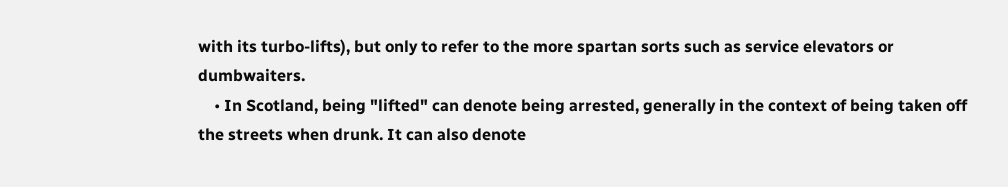with its turbo-lifts), but only to refer to the more spartan sorts such as service elevators or dumbwaiters.
    • In Scotland, being "lifted" can denote being arrested, generally in the context of being taken off the streets when drunk. It can also denote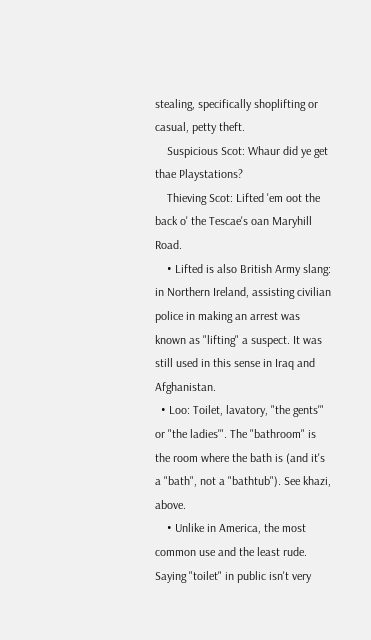stealing, specifically shoplifting or casual, petty theft.
    Suspicious Scot: Whaur did ye get thae Playstations?
    Thieving Scot: Lifted 'em oot the back o' the Tescae's oan Maryhill Road.
    • Lifted is also British Army slang: in Northern Ireland, assisting civilian police in making an arrest was known as "lifting" a suspect. It was still used in this sense in Iraq and Afghanistan.
  • Loo: Toilet, lavatory, "the gents'" or "the ladies'". The "bathroom" is the room where the bath is (and it's a "bath", not a "bathtub"). See khazi, above.
    • Unlike in America, the most common use and the least rude. Saying "toilet" in public isn't very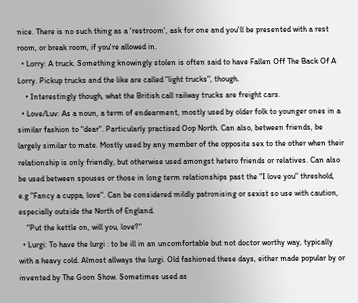nice. There is no such thing as a 'restroom', ask for one and you'll be presented with a rest room, or break room, if you're allowed in.
  • Lorry: A truck. Something knowingly stolen is often said to have Fallen Off The Back Of A Lorry. Pickup trucks and the like are called "light trucks", though.
    • Interestingly though, what the British call railway trucks are freight cars.
  • Love/Luv: As a noun, a term of endearment, mostly used by older folk to younger ones in a similar fashion to "dear". Particularly practised Oop North. Can also, between friends, be largely similar to mate. Mostly used by any member of the opposite sex to the other when their relationship is only friendly, but otherwise used amongst hetero friends or relatives. Can also be used between spouses or those in long term relationships past the "I love you" threshold, e.g "Fancy a cuppa, love". Can be considered mildly patronising or sexist so use with caution, especially outside the North of England.
    "Put the kettle on, will you, love?"
  • Lurgi: To have the lurgi : to be ill in an uncomfortable but not doctor worthy way, typically with a heavy cold. Almost allways the lurgi. Old fashioned these days, either made popular by or invented by The Goon Show. Sometimes used as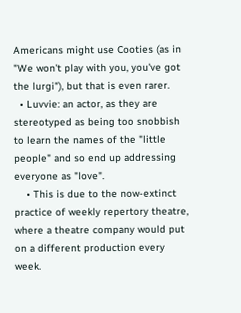Americans might use Cooties (as in "We won't play with you, you've got the lurgi"), but that is even rarer.
  • Luvvie: an actor, as they are stereotyped as being too snobbish to learn the names of the "little people" and so end up addressing everyone as "love".
    • This is due to the now-extinct practice of weekly repertory theatre, where a theatre company would put on a different production every week.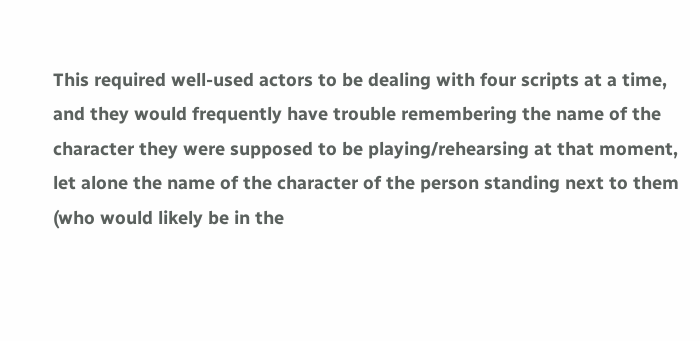This required well-used actors to be dealing with four scripts at a time, and they would frequently have trouble remembering the name of the character they were supposed to be playing/rehearsing at that moment, let alone the name of the character of the person standing next to them (who would likely be in the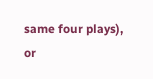same four plays), or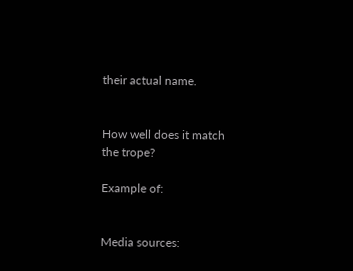their actual name.


How well does it match the trope?

Example of:


Media sources: